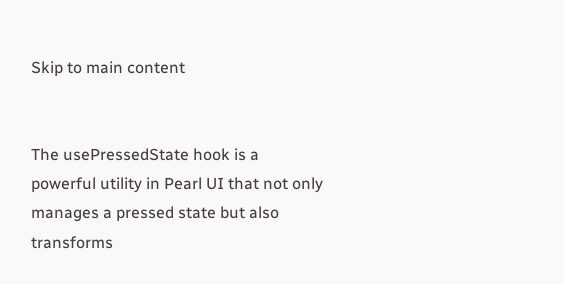Skip to main content


The usePressedState hook is a powerful utility in Pearl UI that not only manages a pressed state but also transforms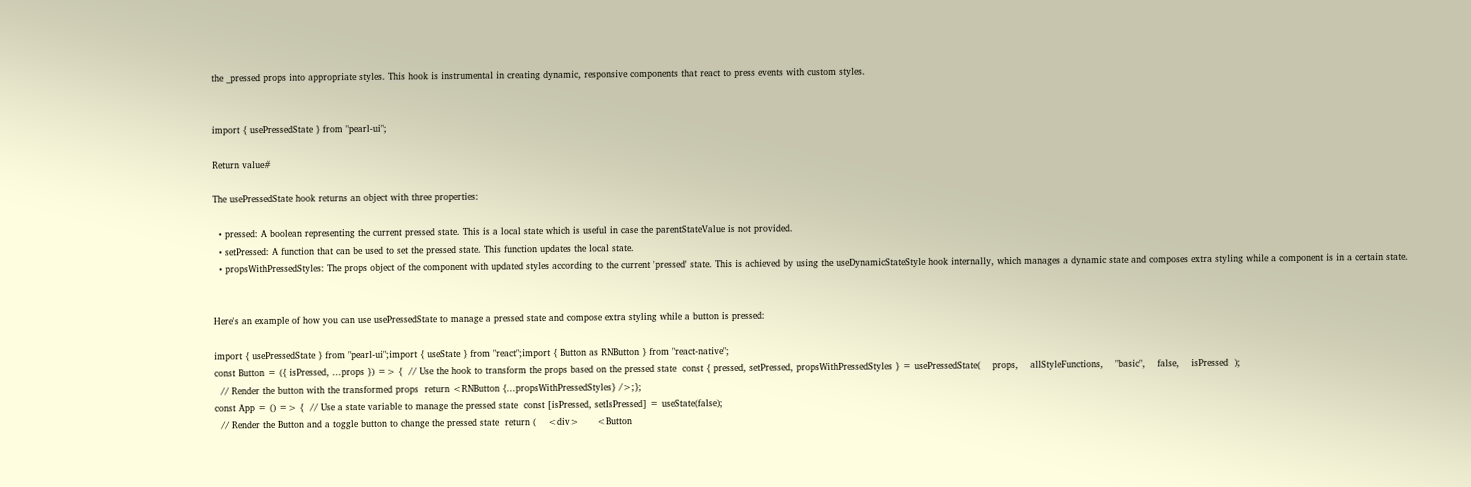the _pressed props into appropriate styles. This hook is instrumental in creating dynamic, responsive components that react to press events with custom styles.


import { usePressedState } from "pearl-ui";

Return value#

The usePressedState hook returns an object with three properties:

  • pressed: A boolean representing the current pressed state. This is a local state which is useful in case the parentStateValue is not provided.
  • setPressed: A function that can be used to set the pressed state. This function updates the local state.
  • propsWithPressedStyles: The props object of the component with updated styles according to the current 'pressed' state. This is achieved by using the useDynamicStateStyle hook internally, which manages a dynamic state and composes extra styling while a component is in a certain state.


Here's an example of how you can use usePressedState to manage a pressed state and compose extra styling while a button is pressed:

import { usePressedState } from "pearl-ui";import { useState } from "react";import { Button as RNButton } from "react-native";
const Button = ({ isPressed, ...props }) => {  // Use the hook to transform the props based on the pressed state  const { pressed, setPressed, propsWithPressedStyles } = usePressedState(    props,    allStyleFunctions,    "basic",    false,    isPressed  );
  // Render the button with the transformed props  return <RNButton {...propsWithPressedStyles} />;};
const App = () => {  // Use a state variable to manage the pressed state  const [isPressed, setIsPressed] = useState(false);
  // Render the Button and a toggle button to change the pressed state  return (    <div>      <Button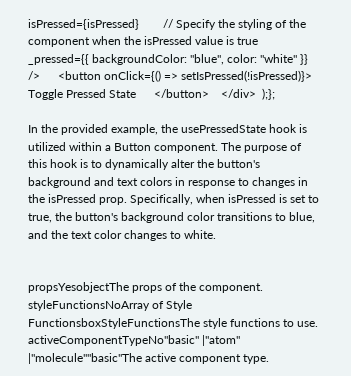isPressed={isPressed}        // Specify the styling of the component when the isPressed value is true        _pressed={{ backgroundColor: "blue", color: "white" }}      />      <button onClick={() => setIsPressed(!isPressed)}>        Toggle Pressed State      </button>    </div>  );};

In the provided example, the usePressedState hook is utilized within a Button component. The purpose of this hook is to dynamically alter the button's background and text colors in response to changes in the isPressed prop. Specifically, when isPressed is set to true, the button's background color transitions to blue, and the text color changes to white.


propsYesobjectThe props of the component.
styleFunctionsNoArray of Style FunctionsboxStyleFunctionsThe style functions to use.
activeComponentTypeNo"basic" |"atom" |"molecule""basic"The active component type.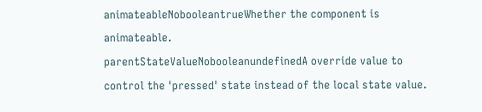animateableNobooleantrueWhether the component is animateable.
parentStateValueNobooleanundefinedA override value to control the 'pressed' state instead of the local state value.